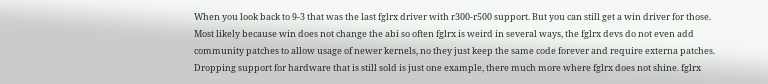When you look back to 9-3 that was the last fglrx driver with r300-r500 support. But you can still get a win driver for those. Most likely because win does not change the abi so often fglrx is weird in several ways, the fglrx devs do not even add community patches to allow usage of newer kernels, no they just keep the same code forever and require externa patches. Dropping support for hardware that is still sold is just one example, there much more where fglrx does not shine. fglrx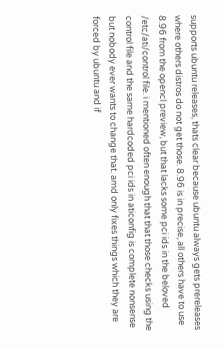supports ubuntu releases, thats clear because ubuntu always gets prereleases where others distros do not get those. 8.96 is in precise, all others have to use 8.96 from the opencl preview, but that lacks some pci ids in the beloved /etc/ati/control file. i mentioned often enough that that those checks using the control file and the same hardcoded pci ids in aticonfig is complete nonsense but nobody ever wants to change that. amd only fixes things which they are forced by ubuntu and if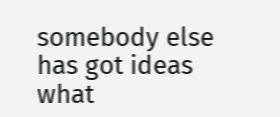somebody else has got ideas what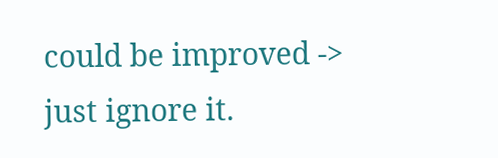could be improved -> just ignore it.